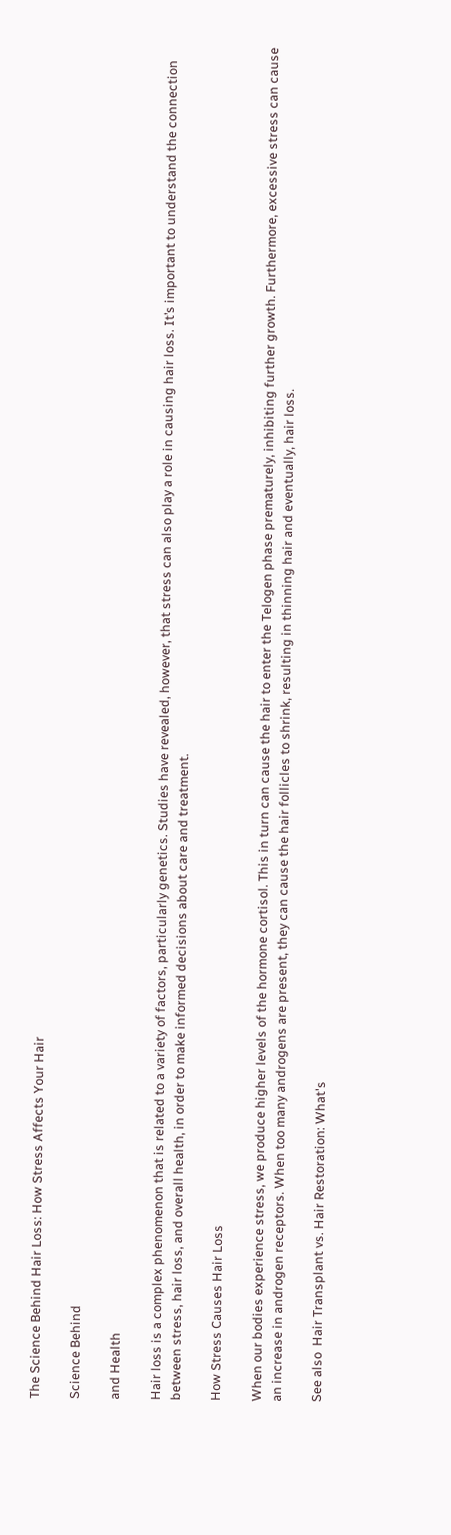The Science Behind Hair Loss: How Stress Affects Your Hair

Science Behind

and Health

Hair loss is a complex phenomenon that is related to a variety of factors, particularly genetics. Studies have revealed, however, that stress can also play a role in causing hair loss. It’s important to understand the connection between stress, hair loss, and overall health, in order to make informed decisions about care and treatment.

How Stress Causes Hair Loss

When our bodies experience stress, we produce higher levels of the hormone cortisol. This in turn can cause the hair to enter the Telogen phase prematurely, inhibiting further growth. Furthermore, excessive stress can cause an increase in androgen receptors. When too many androgens are present, they can cause the hair follicles to shrink, resulting in thinning hair and eventually, hair loss.

See also  Hair Transplant vs. Hair Restoration: What's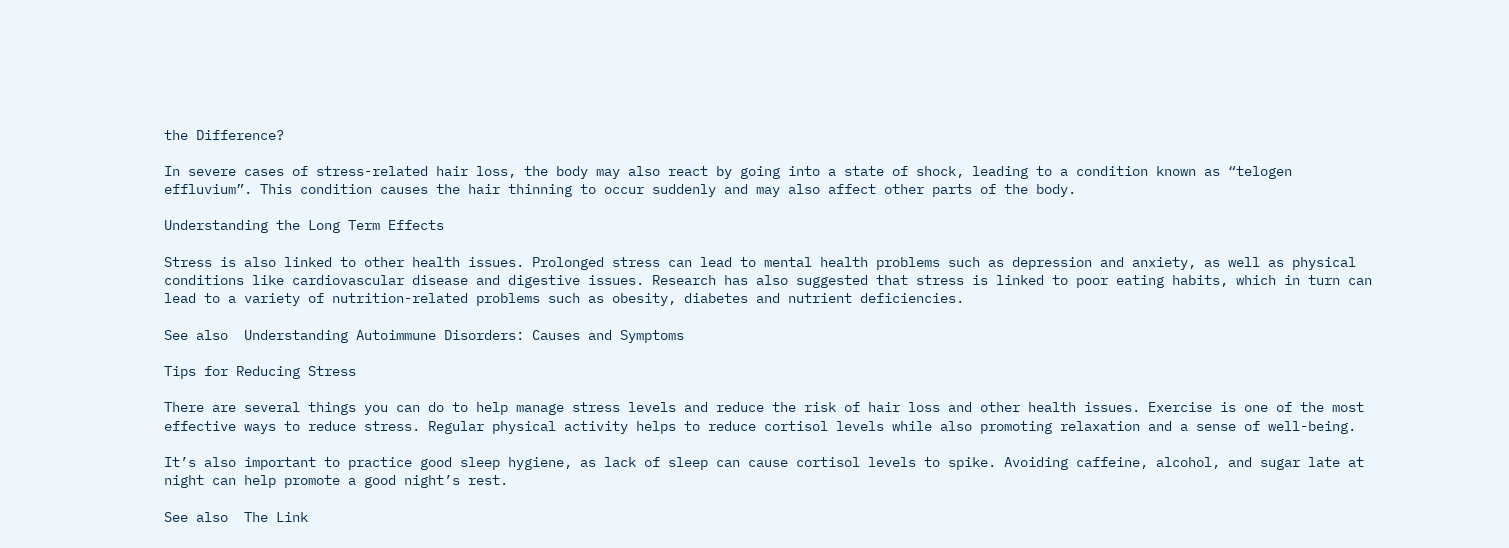the Difference?

In severe cases of stress-related hair loss, the body may also react by going into a state of shock, leading to a condition known as “telogen effluvium”. This condition causes the hair thinning to occur suddenly and may also affect other parts of the body.

Understanding the Long Term Effects

Stress is also linked to other health issues. Prolonged stress can lead to mental health problems such as depression and anxiety, as well as physical conditions like cardiovascular disease and digestive issues. Research has also suggested that stress is linked to poor eating habits, which in turn can lead to a variety of nutrition-related problems such as obesity, diabetes and nutrient deficiencies.

See also  Understanding Autoimmune Disorders: Causes and Symptoms

Tips for Reducing Stress

There are several things you can do to help manage stress levels and reduce the risk of hair loss and other health issues. Exercise is one of the most effective ways to reduce stress. Regular physical activity helps to reduce cortisol levels while also promoting relaxation and a sense of well-being.

It’s also important to practice good sleep hygiene, as lack of sleep can cause cortisol levels to spike. Avoiding caffeine, alcohol, and sugar late at night can help promote a good night’s rest.

See also  The Link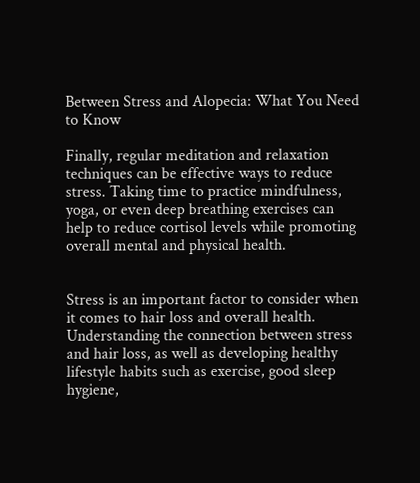Between Stress and Alopecia: What You Need to Know

Finally, regular meditation and relaxation techniques can be effective ways to reduce stress. Taking time to practice mindfulness, yoga, or even deep breathing exercises can help to reduce cortisol levels while promoting overall mental and physical health.


Stress is an important factor to consider when it comes to hair loss and overall health. Understanding the connection between stress and hair loss, as well as developing healthy lifestyle habits such as exercise, good sleep hygiene,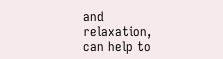and relaxation, can help to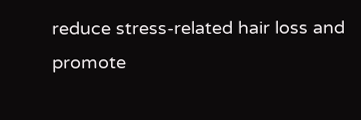reduce stress-related hair loss and promote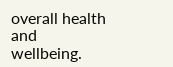overall health and wellbeing.